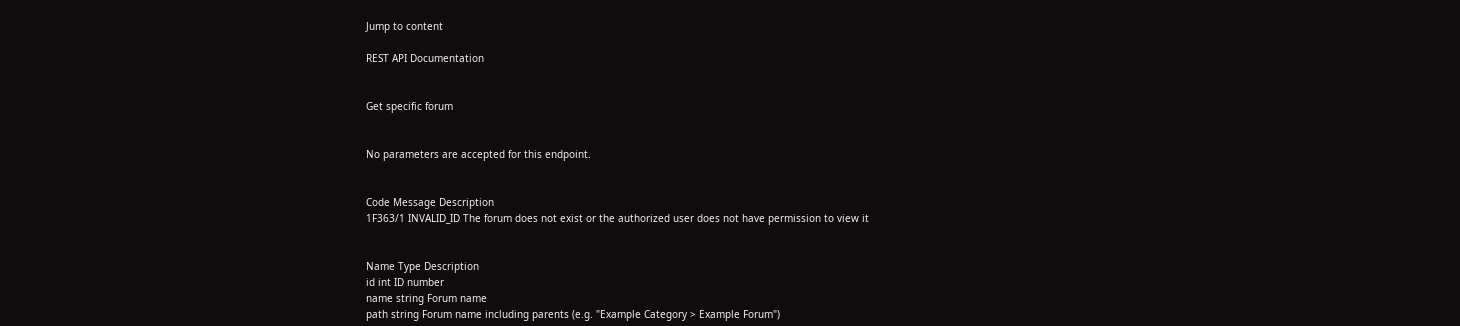Jump to content

REST API Documentation


Get specific forum


No parameters are accepted for this endpoint.


Code Message Description
1F363/1 INVALID_ID The forum does not exist or the authorized user does not have permission to view it


Name Type Description
id int ID number
name string Forum name
path string Forum name including parents (e.g. "Example Category > Example Forum")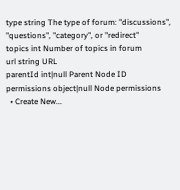type string The type of forum: "discussions", "questions", "category", or "redirect"
topics int Number of topics in forum
url string URL
parentId int|null Parent Node ID
permissions object|null Node permissions
  • Create New...